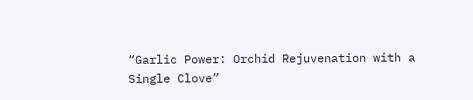“Garlic Power: Orchid Rejuvenation with a Single Clove”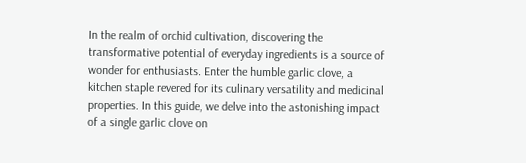In the realm of orchid cultivation, discovering the transformative potential of everyday ingredients is a source of wonder for enthusiasts. Enter the humble garlic clove, a kitchen staple revered for its culinary versatility and medicinal properties. In this guide, we delve into the astonishing impact of a single garlic clove on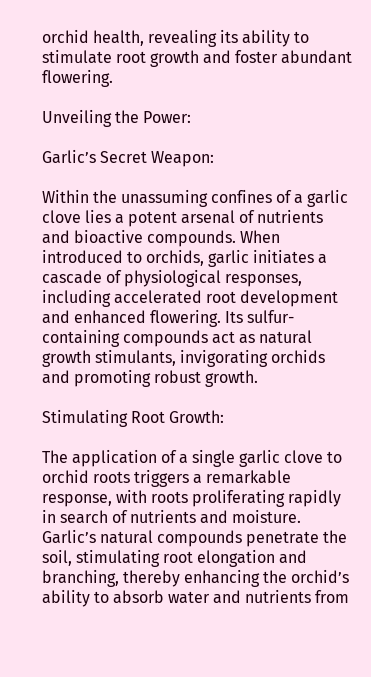orchid health, revealing its ability to stimulate root growth and foster abundant flowering.

Unveiling the Power:

Garlic’s Secret Weapon:

Within the unassuming confines of a garlic clove lies a potent arsenal of nutrients and bioactive compounds. When introduced to orchids, garlic initiates a cascade of physiological responses, including accelerated root development and enhanced flowering. Its sulfur-containing compounds act as natural growth stimulants, invigorating orchids and promoting robust growth.

Stimulating Root Growth:

The application of a single garlic clove to orchid roots triggers a remarkable response, with roots proliferating rapidly in search of nutrients and moisture. Garlic’s natural compounds penetrate the soil, stimulating root elongation and branching, thereby enhancing the orchid’s ability to absorb water and nutrients from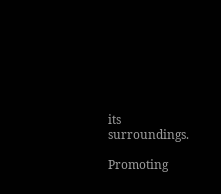its surroundings.

Promoting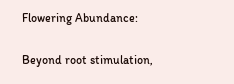Flowering Abundance:

Beyond root stimulation,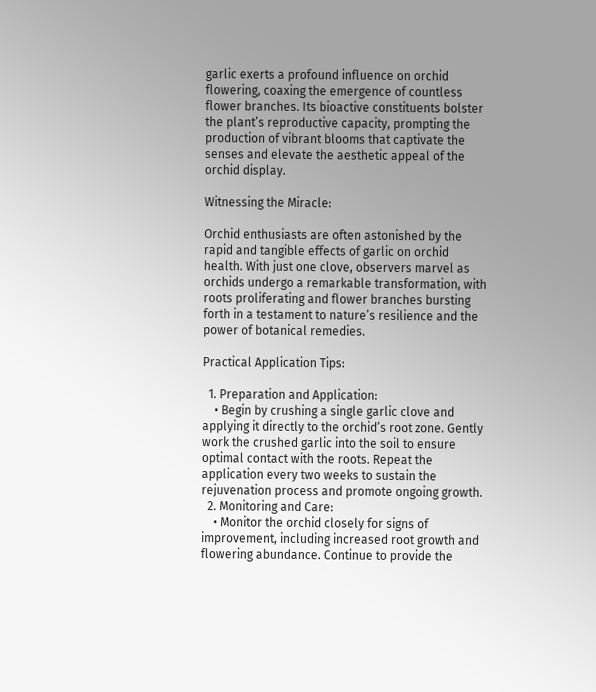garlic exerts a profound influence on orchid flowering, coaxing the emergence of countless flower branches. Its bioactive constituents bolster the plant’s reproductive capacity, prompting the production of vibrant blooms that captivate the senses and elevate the aesthetic appeal of the orchid display.

Witnessing the Miracle:

Orchid enthusiasts are often astonished by the rapid and tangible effects of garlic on orchid health. With just one clove, observers marvel as orchids undergo a remarkable transformation, with roots proliferating and flower branches bursting forth in a testament to nature’s resilience and the power of botanical remedies.

Practical Application Tips:

  1. Preparation and Application:
    • Begin by crushing a single garlic clove and applying it directly to the orchid’s root zone. Gently work the crushed garlic into the soil to ensure optimal contact with the roots. Repeat the application every two weeks to sustain the rejuvenation process and promote ongoing growth.
  2. Monitoring and Care:
    • Monitor the orchid closely for signs of improvement, including increased root growth and flowering abundance. Continue to provide the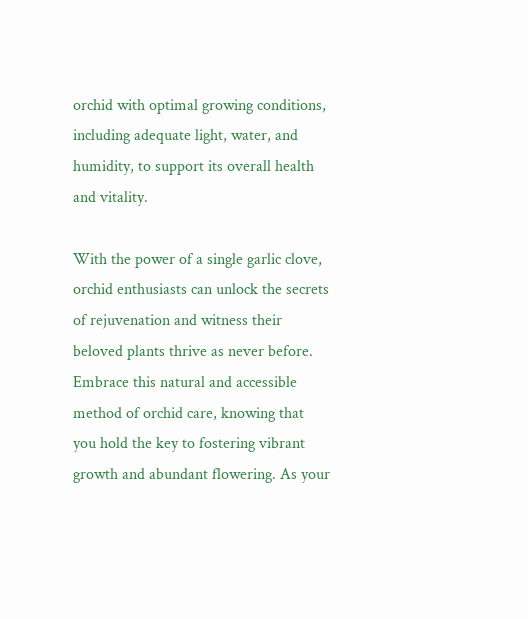orchid with optimal growing conditions, including adequate light, water, and humidity, to support its overall health and vitality.

With the power of a single garlic clove, orchid enthusiasts can unlock the secrets of rejuvenation and witness their beloved plants thrive as never before. Embrace this natural and accessible method of orchid care, knowing that you hold the key to fostering vibrant growth and abundant flowering. As your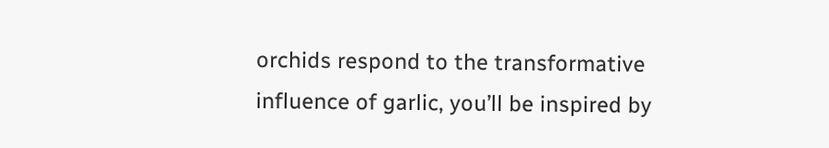orchids respond to the transformative influence of garlic, you’ll be inspired by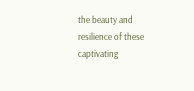the beauty and resilience of these captivating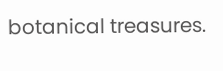botanical treasures.